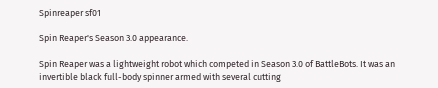Spinreaper sf01

Spin Reaper's Season 3.0 appearance.

Spin Reaper was a lightweight robot which competed in Season 3.0 of BattleBots. It was an invertible black full-body spinner armed with several cutting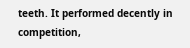teeth. It performed decently in competition,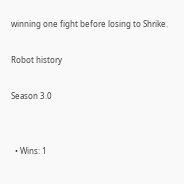winning one fight before losing to Shrike.

Robot history

Season 3.0


  • Wins: 1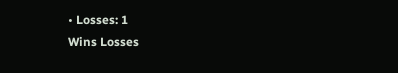• Losses: 1
Wins Losses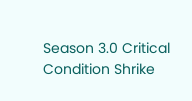Season 3.0 Critical Condition Shrike